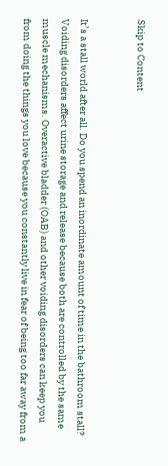Skip to Content


It’s a stall world after all. Do you spend an inordinate amount of time in the bathroom stall? Voiding disorders affect urine storage and release because both are controlled by the same muscle mechanisms. Overactive bladder (OAB) and other voiding disorders can keep you from doing the things you love because you constantly live in fear of being too far away from a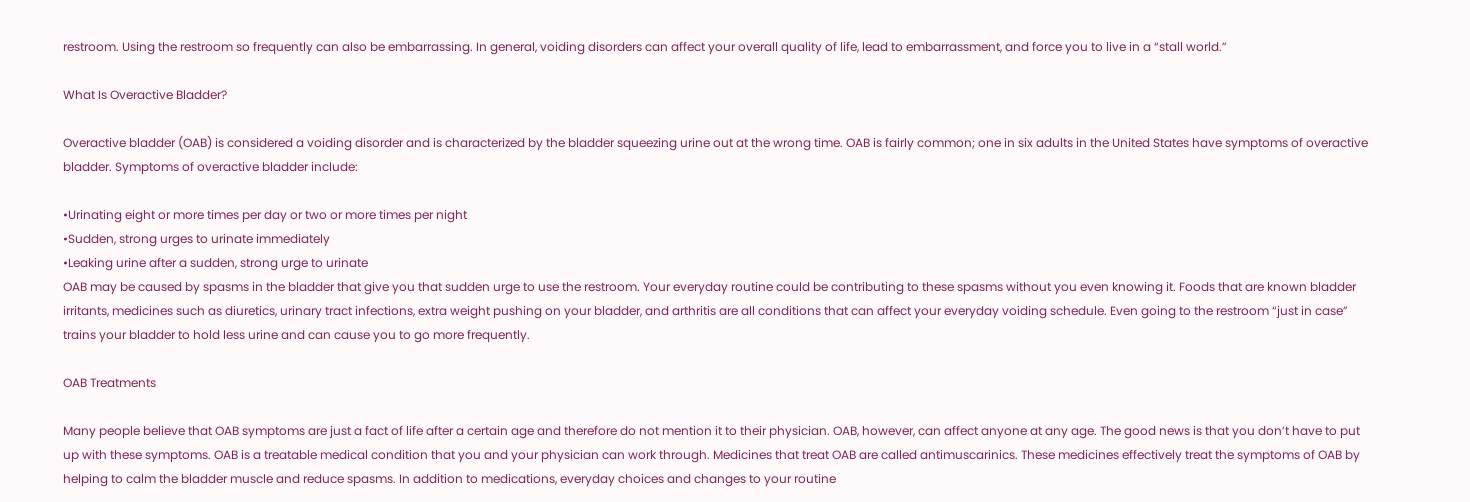restroom. Using the restroom so frequently can also be embarrassing. In general, voiding disorders can affect your overall quality of life, lead to embarrassment, and force you to live in a “stall world.”

What Is Overactive Bladder?

Overactive bladder (OAB) is considered a voiding disorder and is characterized by the bladder squeezing urine out at the wrong time. OAB is fairly common; one in six adults in the United States have symptoms of overactive bladder. Symptoms of overactive bladder include:

•Urinating eight or more times per day or two or more times per night
•Sudden, strong urges to urinate immediately
•Leaking urine after a sudden, strong urge to urinate
OAB may be caused by spasms in the bladder that give you that sudden urge to use the restroom. Your everyday routine could be contributing to these spasms without you even knowing it. Foods that are known bladder irritants, medicines such as diuretics, urinary tract infections, extra weight pushing on your bladder, and arthritis are all conditions that can affect your everyday voiding schedule. Even going to the restroom “just in case” trains your bladder to hold less urine and can cause you to go more frequently.

OAB Treatments

Many people believe that OAB symptoms are just a fact of life after a certain age and therefore do not mention it to their physician. OAB, however, can affect anyone at any age. The good news is that you don’t have to put up with these symptoms. OAB is a treatable medical condition that you and your physician can work through. Medicines that treat OAB are called antimuscarinics. These medicines effectively treat the symptoms of OAB by helping to calm the bladder muscle and reduce spasms. In addition to medications, everyday choices and changes to your routine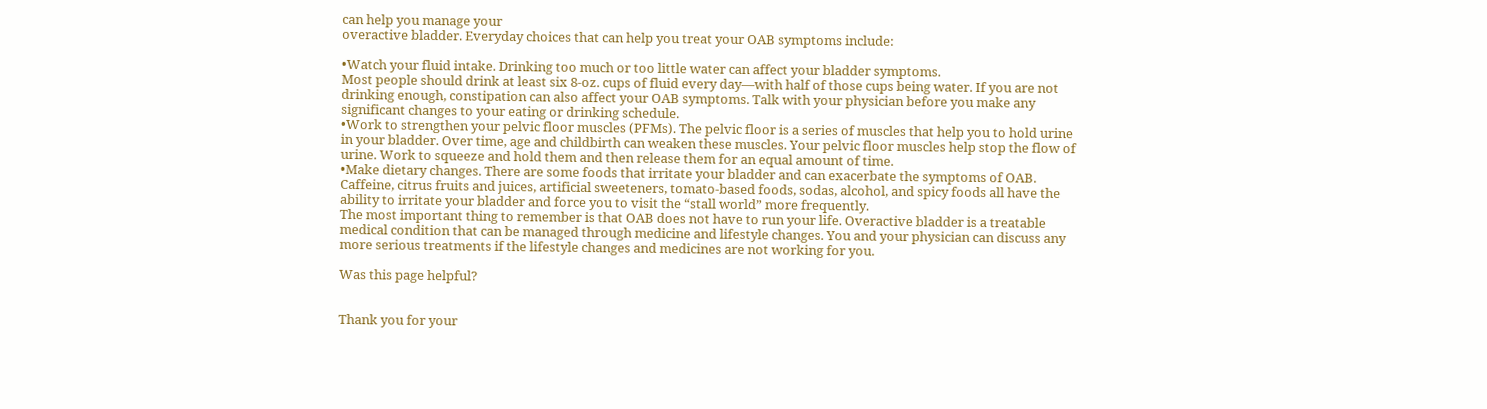can help you manage your
overactive bladder. Everyday choices that can help you treat your OAB symptoms include:

•Watch your fluid intake. Drinking too much or too little water can affect your bladder symptoms.
Most people should drink at least six 8-oz. cups of fluid every day—with half of those cups being water. If you are not drinking enough, constipation can also affect your OAB symptoms. Talk with your physician before you make any significant changes to your eating or drinking schedule.
•Work to strengthen your pelvic floor muscles (PFMs). The pelvic floor is a series of muscles that help you to hold urine in your bladder. Over time, age and childbirth can weaken these muscles. Your pelvic floor muscles help stop the flow of urine. Work to squeeze and hold them and then release them for an equal amount of time.
•Make dietary changes. There are some foods that irritate your bladder and can exacerbate the symptoms of OAB. Caffeine, citrus fruits and juices, artificial sweeteners, tomato-based foods, sodas, alcohol, and spicy foods all have the ability to irritate your bladder and force you to visit the “stall world” more frequently.
The most important thing to remember is that OAB does not have to run your life. Overactive bladder is a treatable medical condition that can be managed through medicine and lifestyle changes. You and your physician can discuss any more serious treatments if the lifestyle changes and medicines are not working for you.

Was this page helpful?


Thank you for your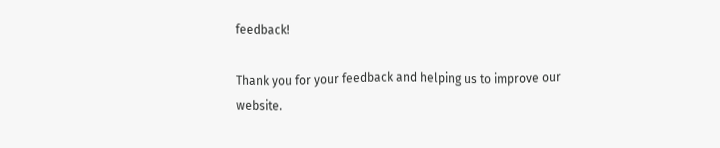feedback!

Thank you for your feedback and helping us to improve our website.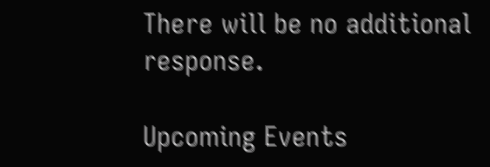There will be no additional response.

Upcoming Events